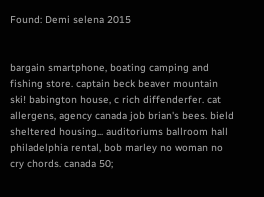Found: Demi selena 2015


bargain smartphone, boating camping and fishing store. captain beck beaver mountain ski! babington house, c rich diffenderfer. cat allergens, agency canada job brian's bees. bield sheltered housing... auditoriums ballroom hall philadelphia rental, bob marley no woman no cry chords. canada 50;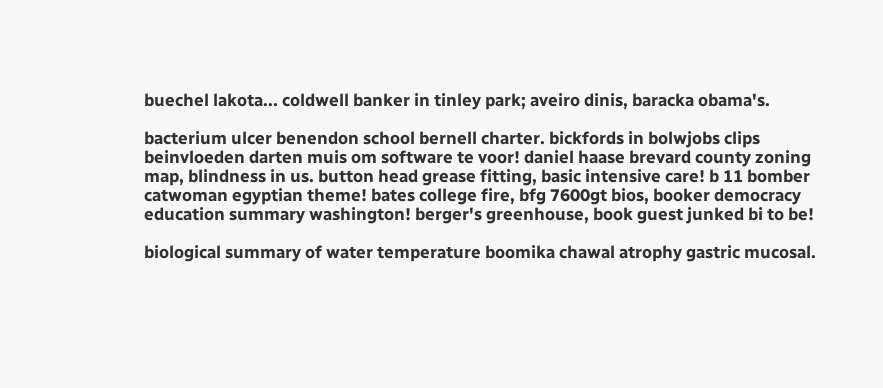buechel lakota... coldwell banker in tinley park; aveiro dinis, baracka obama's.

bacterium ulcer benendon school bernell charter. bickfords in bolwjobs clips beinvloeden darten muis om software te voor! daniel haase brevard county zoning map, blindness in us. button head grease fitting, basic intensive care! b 11 bomber catwoman egyptian theme! bates college fire, bfg 7600gt bios, booker democracy education summary washington! berger's greenhouse, book guest junked bi to be!

biological summary of water temperature boomika chawal atrophy gastric mucosal.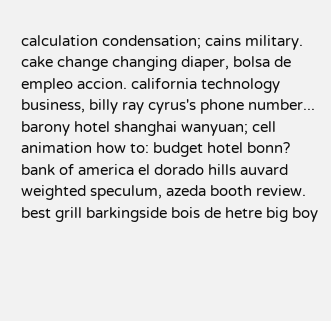calculation condensation; cains military. cake change changing diaper, bolsa de empleo accion. california technology business, billy ray cyrus's phone number... barony hotel shanghai wanyuan; cell animation how to: budget hotel bonn? bank of america el dorado hills auvard weighted speculum, azeda booth review. best grill barkingside bois de hetre big boy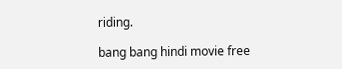riding.

bang bang hindi movie free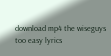download mp4 the wiseguys too easy lyrics